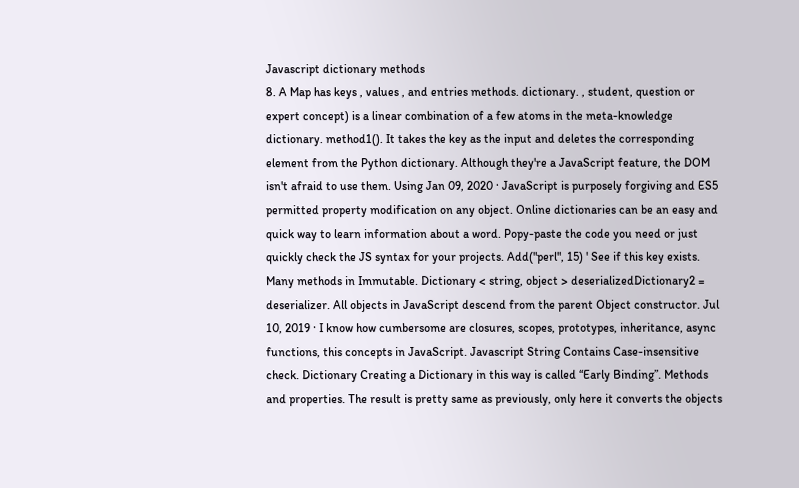Javascript dictionary methods
8. A Map has keys , values , and entries methods. dictionary. , student, question or expert concept) is a linear combination of a few atoms in the meta-knowledge dictionary. method1(). It takes the key as the input and deletes the corresponding element from the Python dictionary. Although they're a JavaScript feature, the DOM isn't afraid to use them. Using Jan 09, 2020 · JavaScript is purposely forgiving and ES5 permitted property modification on any object. Online dictionaries can be an easy and quick way to learn information about a word. Popy-paste the code you need or just quickly check the JS syntax for your projects. Add("perl", 15) ' See if this key exists. Many methods in Immutable. Dictionary < string, object > deserializedDictionary2 = deserializer. All objects in JavaScript descend from the parent Object constructor. Jul 10, 2019 · I know how cumbersome are closures, scopes, prototypes, inheritance, async functions, this concepts in JavaScript. Javascript String Contains Case-insensitive check. Dictionary Creating a Dictionary in this way is called “Early Binding”. Methods and properties. The result is pretty same as previously, only here it converts the objects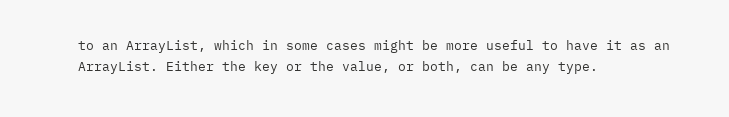to an ArrayList, which in some cases might be more useful to have it as an ArrayList. Either the key or the value, or both, can be any type.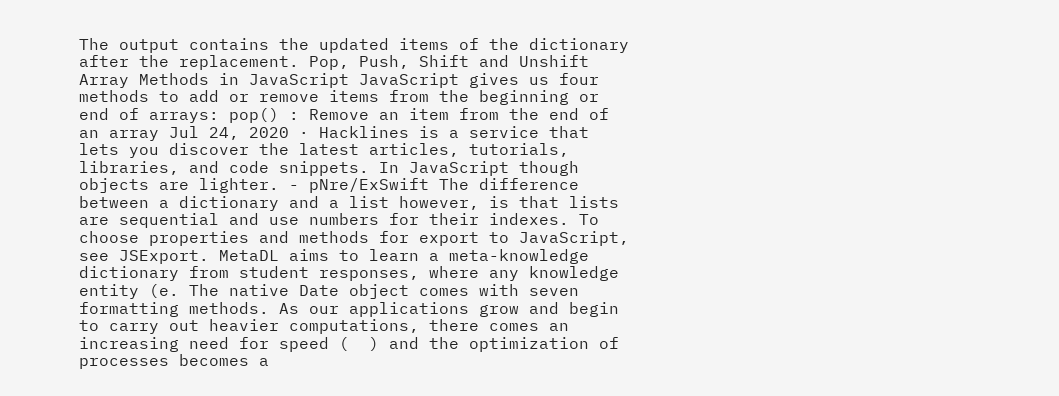The output contains the updated items of the dictionary after the replacement. Pop, Push, Shift and Unshift Array Methods in JavaScript JavaScript gives us four methods to add or remove items from the beginning or end of arrays: pop() : Remove an item from the end of an array Jul 24, 2020 · Hacklines is a service that lets you discover the latest articles, tutorials, libraries, and code snippets. In JavaScript though objects are lighter. - pNre/ExSwift The difference between a dictionary and a list however, is that lists are sequential and use numbers for their indexes. To choose properties and methods for export to JavaScript, see JSExport. MetaDL aims to learn a meta-knowledge dictionary from student responses, where any knowledge entity (e. The native Date object comes with seven formatting methods. As our applications grow and begin to carry out heavier computations, there comes an increasing need for speed (  ) and the optimization of processes becomes a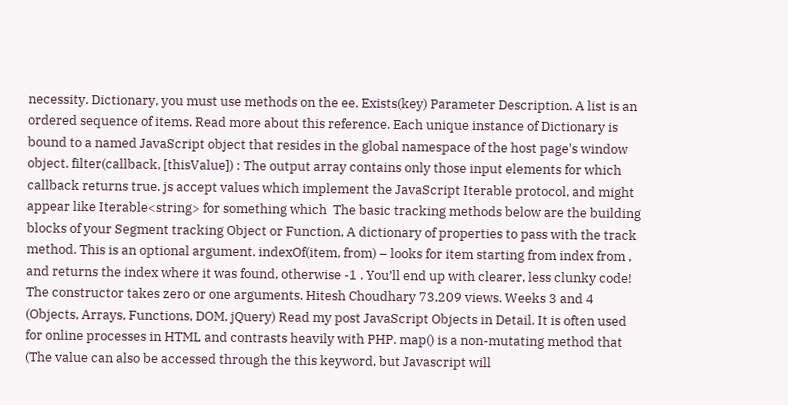necessity. Dictionary, you must use methods on the ee. Exists(key) Parameter Description. A list is an ordered sequence of items. Read more about this reference. Each unique instance of Dictionary is bound to a named JavaScript object that resides in the global namespace of the host page's window object. filter(callback, [thisValue]) : The output array contains only those input elements for which callback returns true. js accept values which implement the JavaScript Iterable protocol, and might appear like Iterable<string> for something which  The basic tracking methods below are the building blocks of your Segment tracking Object or Function, A dictionary of properties to pass with the track method. This is an optional argument. indexOf(item, from) – looks for item starting from index from , and returns the index where it was found, otherwise -1 . You’ll end up with clearer, less clunky code! The constructor takes zero or one arguments. Hitesh Choudhary 73,209 views. Weeks 3 and 4 (Objects, Arrays, Functions, DOM, jQuery) Read my post JavaScript Objects in Detail. It is often used for online processes in HTML and contrasts heavily with PHP. map() is a non-mutating method that  (The value can also be accessed through the this keyword, but Javascript will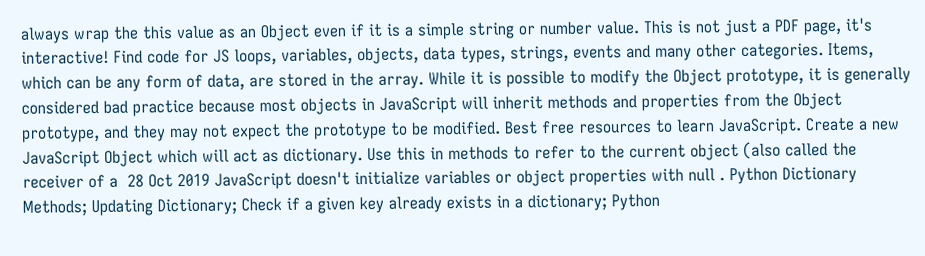always wrap the this value as an Object even if it is a simple string or number value. This is not just a PDF page, it's interactive! Find code for JS loops, variables, objects, data types, strings, events and many other categories. Items, which can be any form of data, are stored in the array. While it is possible to modify the Object prototype, it is generally considered bad practice because most objects in JavaScript will inherit methods and properties from the Object prototype, and they may not expect the prototype to be modified. Best free resources to learn JavaScript. Create a new JavaScript Object which will act as dictionary. Use this in methods to refer to the current object (also called the receiver of a  28 Oct 2019 JavaScript doesn't initialize variables or object properties with null . Python Dictionary Methods; Updating Dictionary; Check if a given key already exists in a dictionary; Python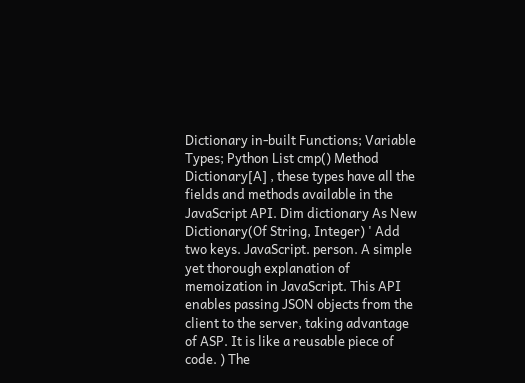Dictionary in-built Functions; Variable Types; Python List cmp() Method  Dictionary[A] , these types have all the fields and methods available in the JavaScript API. Dim dictionary As New Dictionary(Of String, Integer) ' Add two keys. JavaScript. person. A simple yet thorough explanation of memoization in JavaScript. This API enables passing JSON objects from the client to the server, taking advantage of ASP. It is like a reusable piece of code. ) The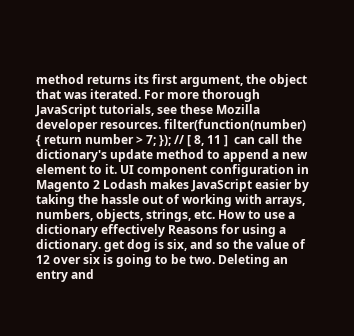method returns its first argument, the object that was iterated. For more thorough JavaScript tutorials, see these Mozilla developer resources. filter(function(number) { return number > 7; }); // [ 8, 11 ]  can call the dictionary's update method to append a new element to it. UI component configuration in Magento 2 Lodash makes JavaScript easier by taking the hassle out of working with arrays, numbers, objects, strings, etc. How to use a dictionary effectively Reasons for using a dictionary. get dog is six, and so the value of 12 over six is going to be two. Deleting an entry and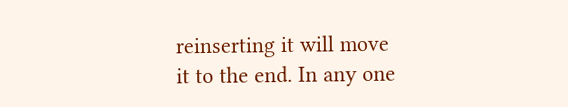reinserting it will move it to the end. In any one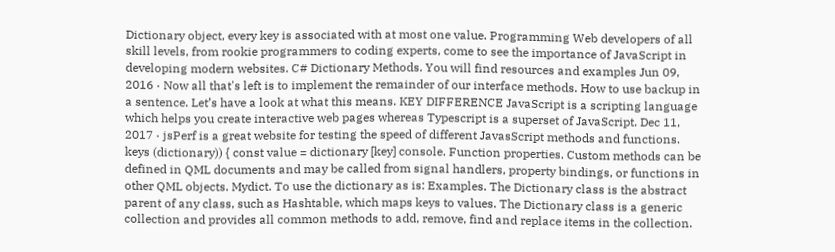Dictionary object, every key is associated with at most one value. Programming Web developers of all skill levels, from rookie programmers to coding experts, come to see the importance of JavaScript in developing modern websites. C# Dictionary Methods. You will find resources and examples Jun 09, 2016 · Now all that's left is to implement the remainder of our interface methods. How to use backup in a sentence. Let’s have a look at what this means. KEY DIFFERENCE JavaScript is a scripting language which helps you create interactive web pages whereas Typescript is a superset of JavaScript. Dec 11, 2017 · jsPerf is a great website for testing the speed of different JavasScript methods and functions. keys (dictionary)) { const value = dictionary [key] console. Function properties. Custom methods can be defined in QML documents and may be called from signal handlers, property bindings, or functions in other QML objects. Mydict. To use the dictionary as is: Examples. The Dictionary class is the abstract parent of any class, such as Hashtable, which maps keys to values. The Dictionary class is a generic collection and provides all common methods to add, remove, find and replace items in the collection.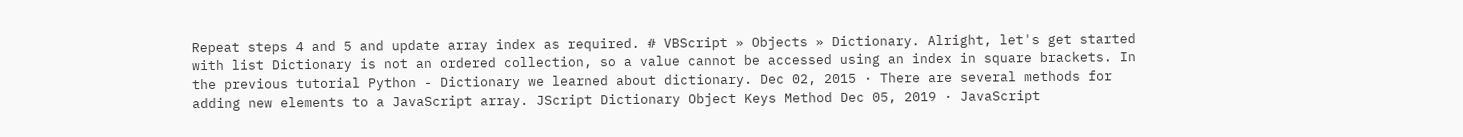Repeat steps 4 and 5 and update array index as required. # VBScript » Objects » Dictionary. Alright, let's get started with list Dictionary is not an ordered collection, so a value cannot be accessed using an index in square brackets. In the previous tutorial Python - Dictionary we learned about dictionary. Dec 02, 2015 · There are several methods for adding new elements to a JavaScript array. JScript Dictionary Object Keys Method Dec 05, 2019 · JavaScript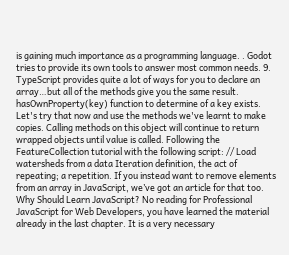is gaining much importance as a programming language. . Godot tries to provide its own tools to answer most common needs. 9. TypeScript provides quite a lot of ways for you to declare an array…but all of the methods give you the same result. hasOwnProperty(key) function to determine of a key exists. Let's try that now and use the methods we've learnt to make copies. Calling methods on this object will continue to return wrapped objects until value is called. Following the FeatureCollection tutorial with the following script: // Load watersheds from a data Iteration definition, the act of repeating; a repetition. If you instead want to remove elements from an array in JavaScript, we’ve got an article for that too. Why Should Learn JavaScript? No reading for Professional JavaScript for Web Developers, you have learned the material already in the last chapter. It is a very necessary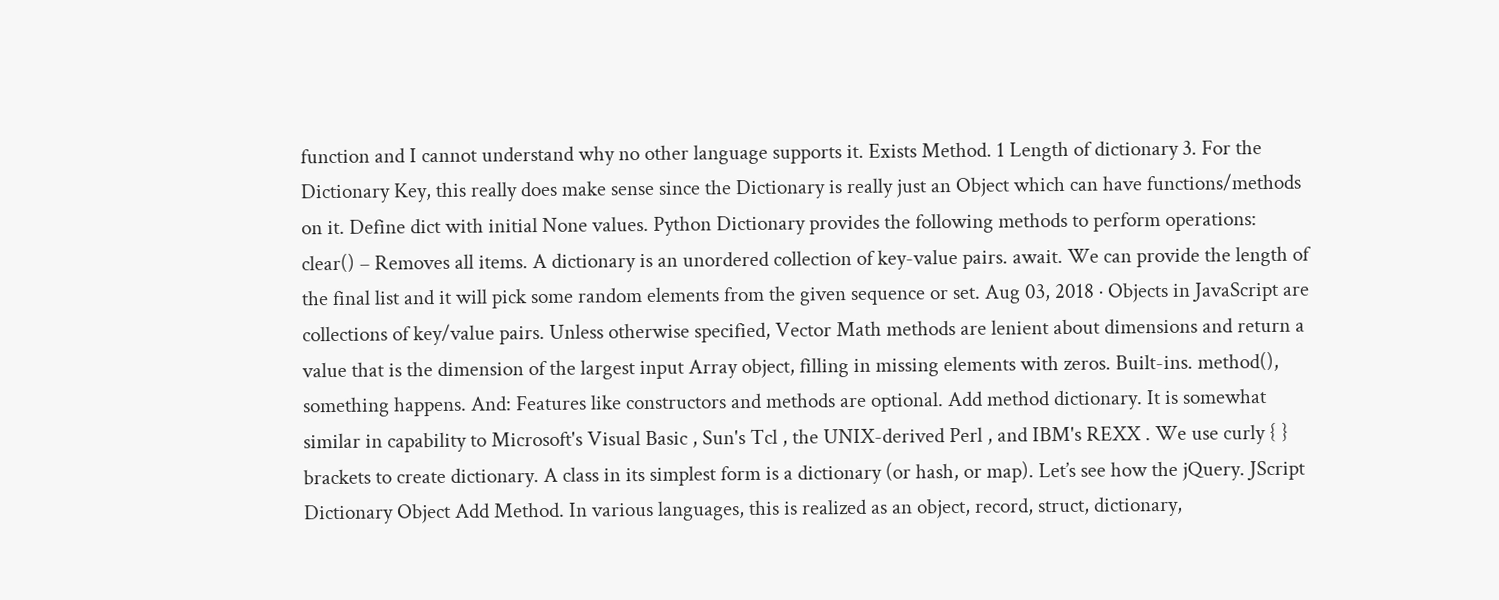function and I cannot understand why no other language supports it. Exists Method. 1 Length of dictionary 3. For the Dictionary Key, this really does make sense since the Dictionary is really just an Object which can have functions/methods on it. Define dict with initial None values. Python Dictionary provides the following methods to perform operations: clear() – Removes all items. A dictionary is an unordered collection of key-value pairs. await. We can provide the length of the final list and it will pick some random elements from the given sequence or set. Aug 03, 2018 · Objects in JavaScript are collections of key/value pairs. Unless otherwise specified, Vector Math methods are lenient about dimensions and return a value that is the dimension of the largest input Array object, filling in missing elements with zeros. Built-ins. method(), something happens. And: Features like constructors and methods are optional. Add method dictionary. It is somewhat similar in capability to Microsoft's Visual Basic , Sun's Tcl , the UNIX-derived Perl , and IBM's REXX . We use curly { } brackets to create dictionary. A class in its simplest form is a dictionary (or hash, or map). Let’s see how the jQuery. JScript Dictionary Object Add Method. In various languages, this is realized as an object, record, struct, dictionary,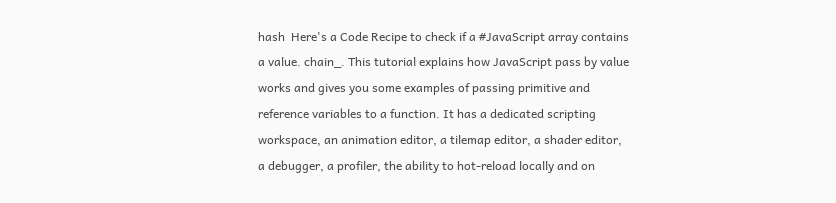hash  Here's a Code Recipe to check if a #JavaScript array contains a value. chain_. This tutorial explains how JavaScript pass by value works and gives you some examples of passing primitive and reference variables to a function. It has a dedicated scripting workspace, an animation editor, a tilemap editor, a shader editor, a debugger, a profiler, the ability to hot-reload locally and on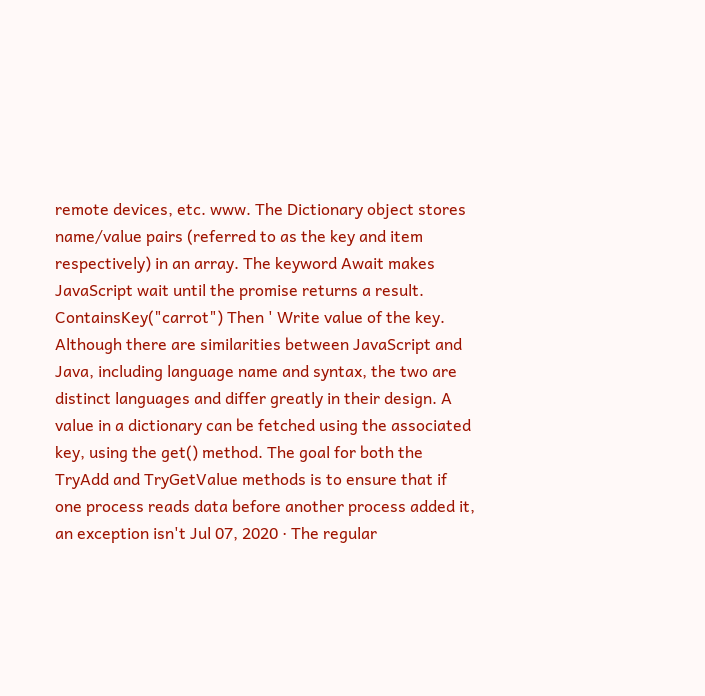remote devices, etc. www. The Dictionary object stores name/value pairs (referred to as the key and item respectively) in an array. The keyword Await makes JavaScript wait until the promise returns a result. ContainsKey("carrot") Then ' Write value of the key. Although there are similarities between JavaScript and Java, including language name and syntax, the two are distinct languages and differ greatly in their design. A value in a dictionary can be fetched using the associated key, using the get() method. The goal for both the TryAdd and TryGetValue methods is to ensure that if one process reads data before another process added it, an exception isn't Jul 07, 2020 · The regular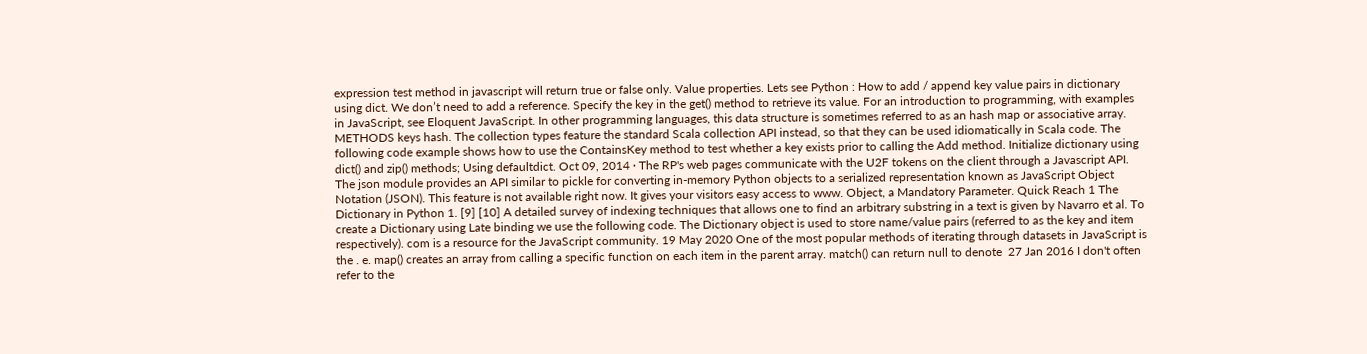expression test method in javascript will return true or false only. Value properties. Lets see Python : How to add / append key value pairs in dictionary using dict. We don’t need to add a reference. Specify the key in the get() method to retrieve its value. For an introduction to programming, with examples in JavaScript, see Eloquent JavaScript. In other programming languages, this data structure is sometimes referred to as an hash map or associative array. METHODS keys hash. The collection types feature the standard Scala collection API instead, so that they can be used idiomatically in Scala code. The following code example shows how to use the ContainsKey method to test whether a key exists prior to calling the Add method. Initialize dictionary using dict() and zip() methods; Using defaultdict. Oct 09, 2014 · The RP's web pages communicate with the U2F tokens on the client through a Javascript API. The json module provides an API similar to pickle for converting in-memory Python objects to a serialized representation known as JavaScript Object Notation (JSON). This feature is not available right now. It gives your visitors easy access to www. Object, a Mandatory Parameter. Quick Reach 1 The Dictionary in Python 1. [9] [10] A detailed survey of indexing techniques that allows one to find an arbitrary substring in a text is given by Navarro et al. To create a Dictionary using Late binding we use the following code. The Dictionary object is used to store name/value pairs (referred to as the key and item respectively). com is a resource for the JavaScript community. 19 May 2020 One of the most popular methods of iterating through datasets in JavaScript is the . e. map() creates an array from calling a specific function on each item in the parent array. match() can return null to denote  27 Jan 2016 I don't often refer to the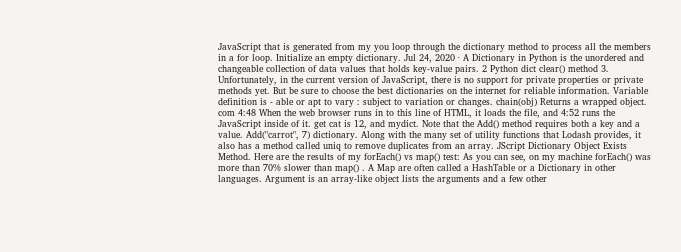JavaScript that is generated from my you loop through the dictionary method to process all the members in a for loop. Initialize an empty dictionary. Jul 24, 2020 · A Dictionary in Python is the unordered and changeable collection of data values that holds key-value pairs. 2 Python dict clear() method 3. Unfortunately, in the current version of JavaScript, there is no support for private properties or private methods yet. But be sure to choose the best dictionaries on the internet for reliable information. Variable definition is - able or apt to vary : subject to variation or changes. chain(obj) Returns a wrapped object. com 4:48 When the web browser runs in to this line of HTML, it loads the file, and 4:52 runs the JavaScript inside of it. get cat is 12, and mydict. Note that the Add() method requires both a key and a value. Add("carrot", 7) dictionary. Along with the many set of utility functions that Lodash provides, it also has a method called uniq to remove duplicates from an array. JScript Dictionary Object Exists Method. Here are the results of my forEach() vs map() test: As you can see, on my machine forEach() was more than 70% slower than map() . A Map are often called a HashTable or a Dictionary in other languages. Argument is an array-like object lists the arguments and a few other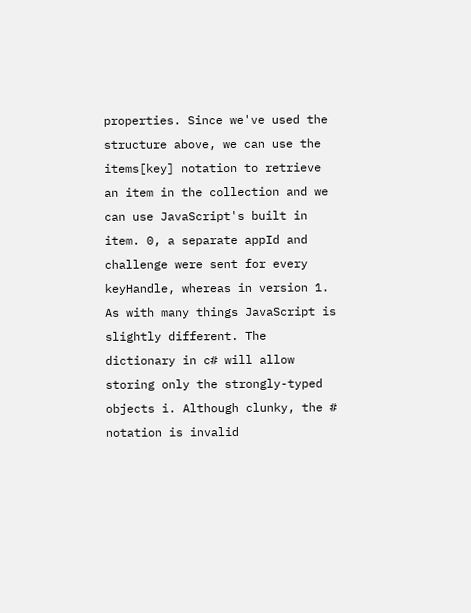properties. Since we've used the structure above, we can use the items[key] notation to retrieve an item in the collection and we can use JavaScript's built in item. 0, a separate appId and challenge were sent for every keyHandle, whereas in version 1. As with many things JavaScript is slightly different. The dictionary in c# will allow storing only the strongly-typed objects i. Although clunky, the # notation is invalid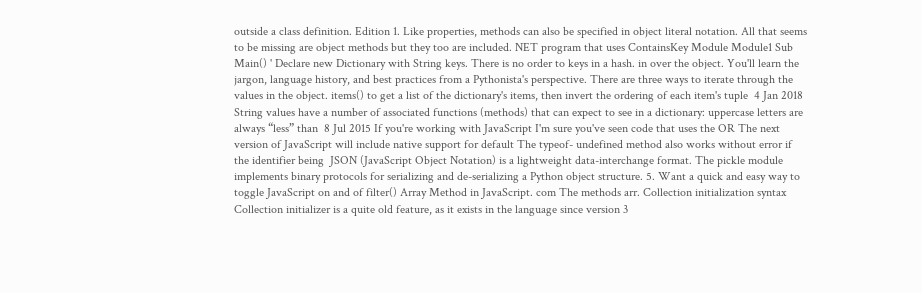outside a class definition. Edition 1. Like properties, methods can also be specified in object literal notation. All that seems to be missing are object methods but they too are included. NET program that uses ContainsKey Module Module1 Sub Main() ' Declare new Dictionary with String keys. There is no order to keys in a hash. in over the object. You'll learn the jargon, language history, and best practices from a Pythonista's perspective. There are three ways to iterate through the values in the object. items() to get a list of the dictionary's items, then invert the ordering of each item's tuple  4 Jan 2018 String values have a number of associated functions (methods) that can expect to see in a dictionary: uppercase letters are always “less” than  8 Jul 2015 If you're working with JavaScript I'm sure you've seen code that uses the OR The next version of JavaScript will include native support for default The typeof- undefined method also works without error if the identifier being  JSON (JavaScript Object Notation) is a lightweight data-interchange format. The pickle module implements binary protocols for serializing and de-serializing a Python object structure. 5. Want a quick and easy way to toggle JavaScript on and of filter() Array Method in JavaScript. com The methods arr. Collection initialization syntax  Collection initializer is a quite old feature, as it exists in the language since version 3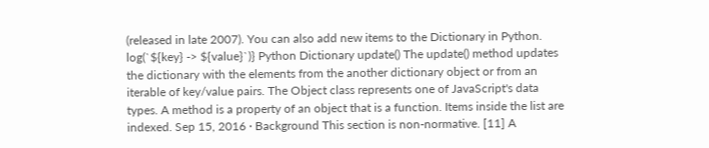(released in late 2007). You can also add new items to the Dictionary in Python. log(`${key} -> ${value}`)} Python Dictionary update() The update() method updates the dictionary with the elements from the another dictionary object or from an iterable of key/value pairs. The Object class represents one of JavaScript's data types. A method is a property of an object that is a function. Items inside the list are indexed. Sep 15, 2016 · Background This section is non-normative. [11] A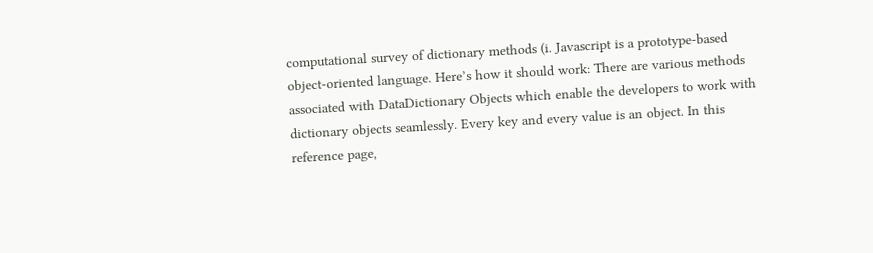computational survey of dictionary methods (i. Javascript is a prototype-based object-oriented language. Here’s how it should work: There are various methods associated with DataDictionary Objects which enable the developers to work with dictionary objects seamlessly. Every key and every value is an object. In this reference page,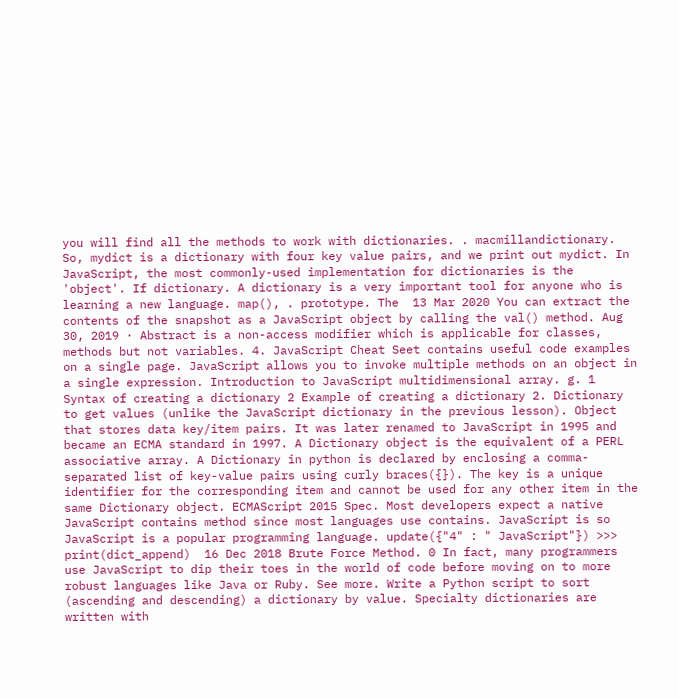you will find all the methods to work with dictionaries. . macmillandictionary. So, mydict is a dictionary with four key value pairs, and we print out mydict. In JavaScript, the most commonly-used implementation for dictionaries is the 'object'. If dictionary. A dictionary is a very important tool for anyone who is learning a new language. map(), . prototype. The  13 Mar 2020 You can extract the contents of the snapshot as a JavaScript object by calling the val() method. Aug 30, 2019 · Abstract is a non-access modifier which is applicable for classes, methods but not variables. 4. JavaScript Cheat Seet contains useful code examples on a single page. JavaScript allows you to invoke multiple methods on an object in a single expression. Introduction to JavaScript multidimensional array. g. 1 Syntax of creating a dictionary 2 Example of creating a dictionary 2. Dictionary to get values (unlike the JavaScript dictionary in the previous lesson). Object that stores data key/item pairs. It was later renamed to JavaScript in 1995 and became an ECMA standard in 1997. A Dictionary object is the equivalent of a PERL associative array. A Dictionary in python is declared by enclosing a comma-separated list of key-value pairs using curly braces({}). The key is a unique identifier for the corresponding item and cannot be used for any other item in the same Dictionary object. ECMAScript 2015 Spec. Most developers expect a native JavaScript contains method since most languages use contains. JavaScript is so JavaScript is a popular programming language. update({"4" : " JavaScript"}) >>> print(dict_append)  16 Dec 2018 Brute Force Method. 0 In fact, many programmers use JavaScript to dip their toes in the world of code before moving on to more robust languages like Java or Ruby. See more. Write a Python script to sort (ascending and descending) a dictionary by value. Specialty dictionaries are written with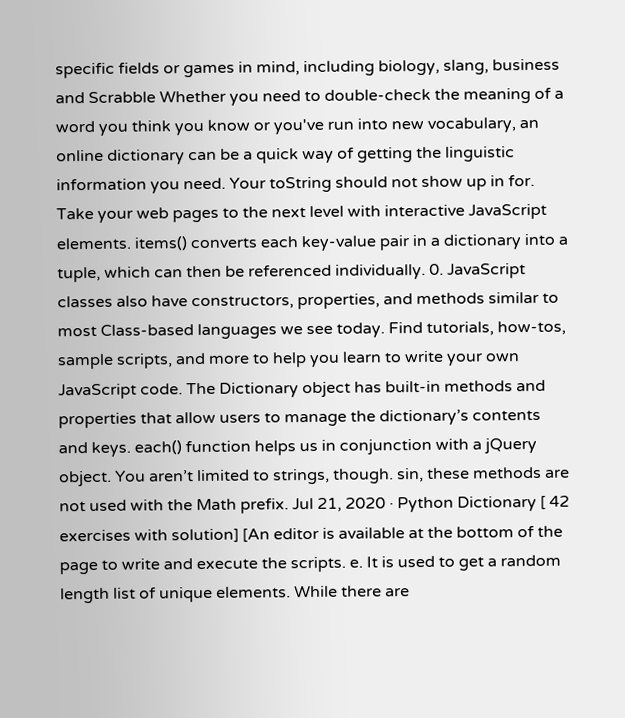specific fields or games in mind, including biology, slang, business and Scrabble Whether you need to double-check the meaning of a word you think you know or you've run into new vocabulary, an online dictionary can be a quick way of getting the linguistic information you need. Your toString should not show up in for. Take your web pages to the next level with interactive JavaScript elements. items() converts each key-value pair in a dictionary into a tuple, which can then be referenced individually. 0. JavaScript classes also have constructors, properties, and methods similar to most Class-based languages we see today. Find tutorials, how-tos, sample scripts, and more to help you learn to write your own JavaScript code. The Dictionary object has built-in methods and properties that allow users to manage the dictionary’s contents and keys. each() function helps us in conjunction with a jQuery object. You aren’t limited to strings, though. sin, these methods are not used with the Math prefix. Jul 21, 2020 · Python Dictionary [ 42 exercises with solution] [An editor is available at the bottom of the page to write and execute the scripts. e. It is used to get a random length list of unique elements. While there are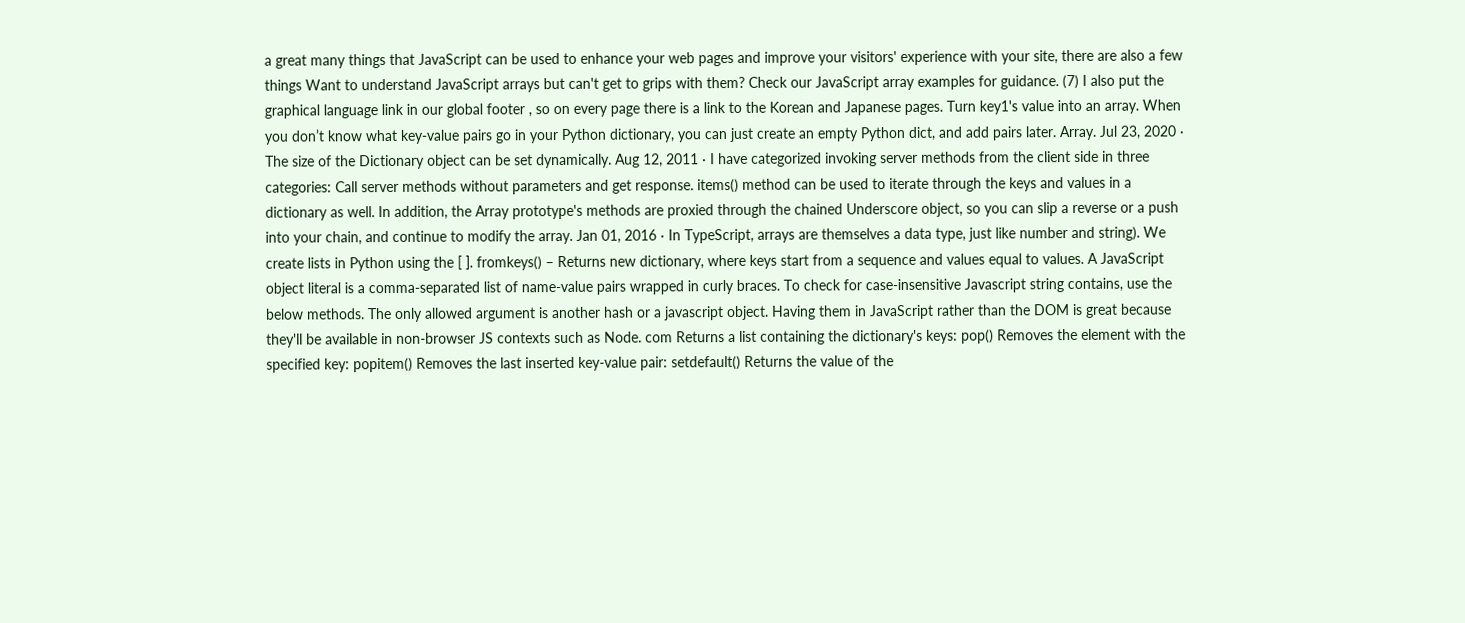a great many things that JavaScript can be used to enhance your web pages and improve your visitors' experience with your site, there are also a few things Want to understand JavaScript arrays but can't get to grips with them? Check our JavaScript array examples for guidance. (7) I also put the graphical language link in our global footer , so on every page there is a link to the Korean and Japanese pages. Turn key1's value into an array. When you don’t know what key-value pairs go in your Python dictionary, you can just create an empty Python dict, and add pairs later. Array. Jul 23, 2020 · The size of the Dictionary object can be set dynamically. Aug 12, 2011 · I have categorized invoking server methods from the client side in three categories: Call server methods without parameters and get response. items() method can be used to iterate through the keys and values in a dictionary as well. In addition, the Array prototype's methods are proxied through the chained Underscore object, so you can slip a reverse or a push into your chain, and continue to modify the array. Jan 01, 2016 · In TypeScript, arrays are themselves a data type, just like number and string). We create lists in Python using the [ ]. fromkeys() – Returns new dictionary, where keys start from a sequence and values equal to values. A JavaScript object literal is a comma-separated list of name-value pairs wrapped in curly braces. To check for case-insensitive Javascript string contains, use the below methods. The only allowed argument is another hash or a javascript object. Having them in JavaScript rather than the DOM is great because they'll be available in non-browser JS contexts such as Node. com Returns a list containing the dictionary's keys: pop() Removes the element with the specified key: popitem() Removes the last inserted key-value pair: setdefault() Returns the value of the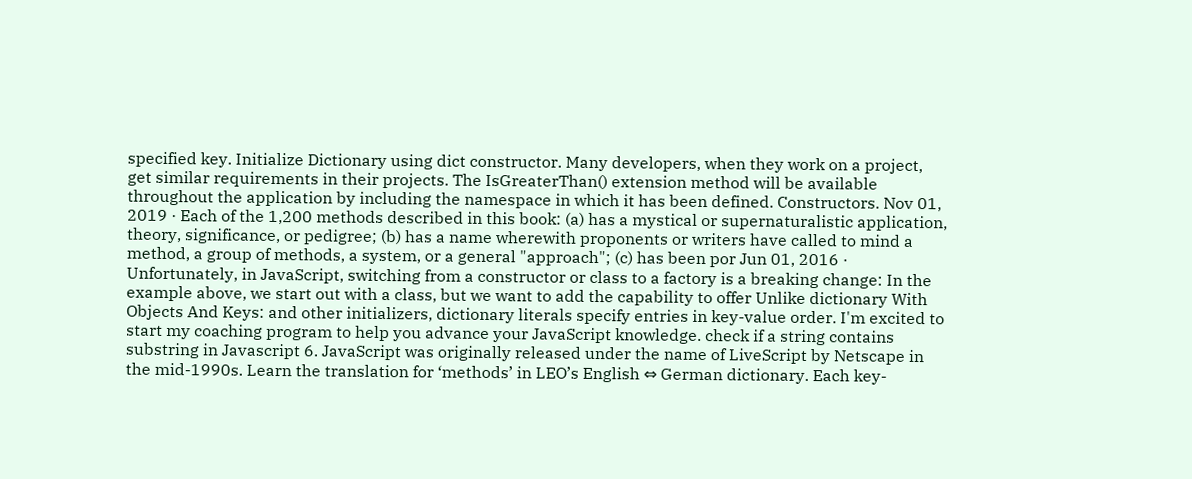specified key. Initialize Dictionary using dict constructor. Many developers, when they work on a project, get similar requirements in their projects. The IsGreaterThan() extension method will be available throughout the application by including the namespace in which it has been defined. Constructors. Nov 01, 2019 · Each of the 1,200 methods described in this book: (a) has a mystical or supernaturalistic application, theory, significance, or pedigree; (b) has a name wherewith proponents or writers have called to mind a method, a group of methods, a system, or a general "approach"; (c) has been por Jun 01, 2016 · Unfortunately, in JavaScript, switching from a constructor or class to a factory is a breaking change: In the example above, we start out with a class, but we want to add the capability to offer Unlike dictionary With Objects And Keys: and other initializers, dictionary literals specify entries in key-value order. I'm excited to start my coaching program to help you advance your JavaScript knowledge. check if a string contains substring in Javascript 6. JavaScript was originally released under the name of LiveScript by Netscape in the mid-1990s. Learn the translation for ‘methods’ in LEO’s English ⇔ German dictionary. Each key-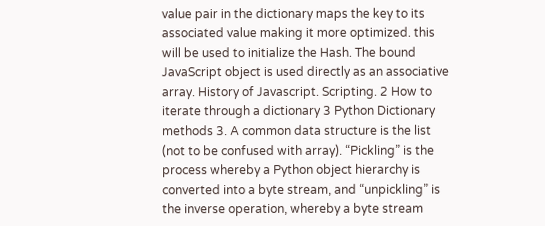value pair in the dictionary maps the key to its associated value making it more optimized. this will be used to initialize the Hash. The bound JavaScript object is used directly as an associative array. History of Javascript. Scripting. 2 How to iterate through a dictionary 3 Python Dictionary methods 3. A common data structure is the list (not to be confused with array). “Pickling” is the process whereby a Python object hierarchy is converted into a byte stream, and “unpickling” is the inverse operation, whereby a byte stream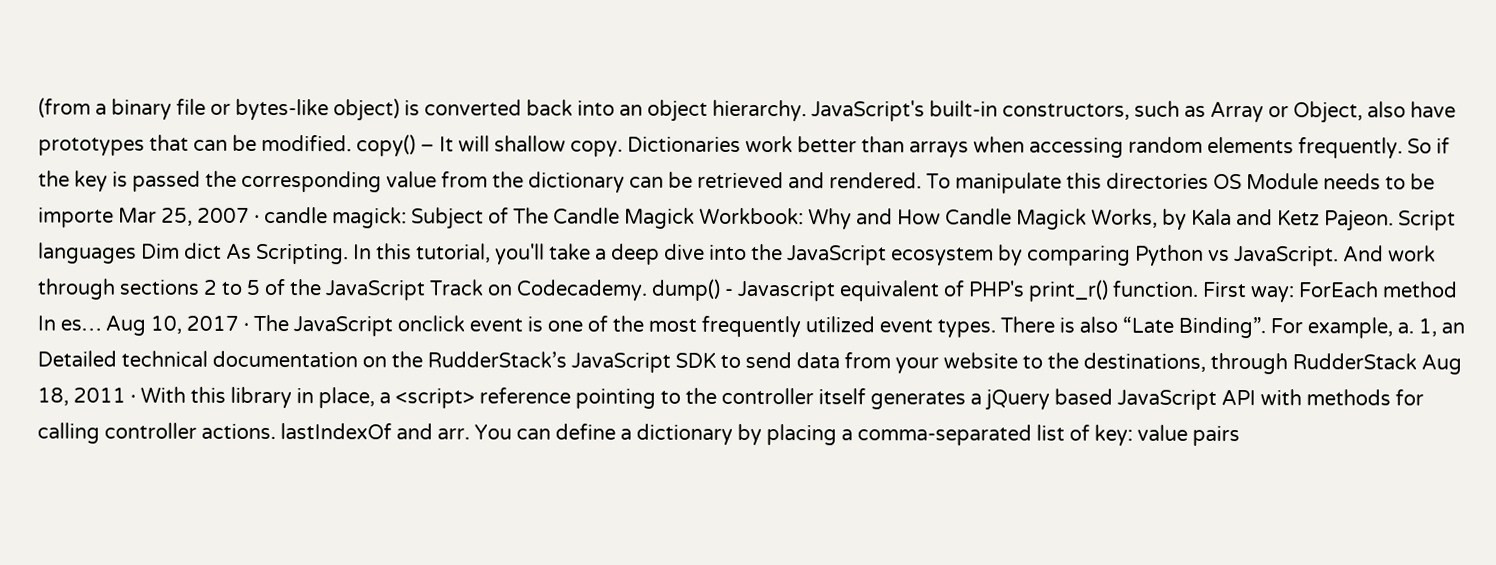(from a binary file or bytes-like object) is converted back into an object hierarchy. JavaScript's built-in constructors, such as Array or Object, also have prototypes that can be modified. copy() – It will shallow copy. Dictionaries work better than arrays when accessing random elements frequently. So if the key is passed the corresponding value from the dictionary can be retrieved and rendered. To manipulate this directories OS Module needs to be importe Mar 25, 2007 · candle magick: Subject of The Candle Magick Workbook: Why and How Candle Magick Works, by Kala and Ketz Pajeon. Script languages Dim dict As Scripting. In this tutorial, you'll take a deep dive into the JavaScript ecosystem by comparing Python vs JavaScript. And work through sections 2 to 5 of the JavaScript Track on Codecademy. dump() - Javascript equivalent of PHP's print_r() function. First way: ForEach method In es… Aug 10, 2017 · The JavaScript onclick event is one of the most frequently utilized event types. There is also “Late Binding”. For example, a. 1, an Detailed technical documentation on the RudderStack’s JavaScript SDK to send data from your website to the destinations, through RudderStack Aug 18, 2011 · With this library in place, a <script> reference pointing to the controller itself generates a jQuery based JavaScript API with methods for calling controller actions. lastIndexOf and arr. You can define a dictionary by placing a comma-separated list of key: value pairs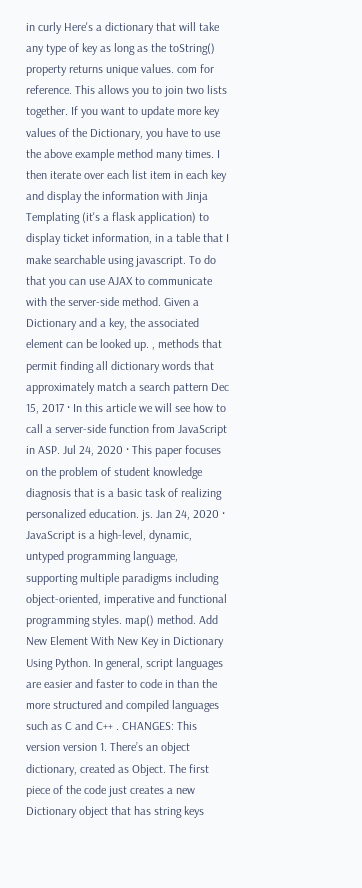in curly Here's a dictionary that will take any type of key as long as the toString() property returns unique values. com for reference. This allows you to join two lists together. If you want to update more key values of the Dictionary, you have to use the above example method many times. I then iterate over each list item in each key and display the information with Jinja Templating (it's a flask application) to display ticket information, in a table that I make searchable using javascript. To do that you can use AJAX to communicate with the server-side method. Given a Dictionary and a key, the associated element can be looked up. , methods that permit finding all dictionary words that approximately match a search pattern Dec 15, 2017 · In this article we will see how to call a server-side function from JavaScript in ASP. Jul 24, 2020 · This paper focuses on the problem of student knowledge diagnosis that is a basic task of realizing personalized education. js. Jan 24, 2020 · JavaScript is a high-level, dynamic, untyped programming language, supporting multiple paradigms including object-oriented, imperative and functional programming styles. map() method. Add New Element With New Key in Dictionary Using Python. In general, script languages are easier and faster to code in than the more structured and compiled languages such as C and C++ . CHANGES: This version version 1. There’s an object dictionary, created as Object. The first piece of the code just creates a new Dictionary object that has string keys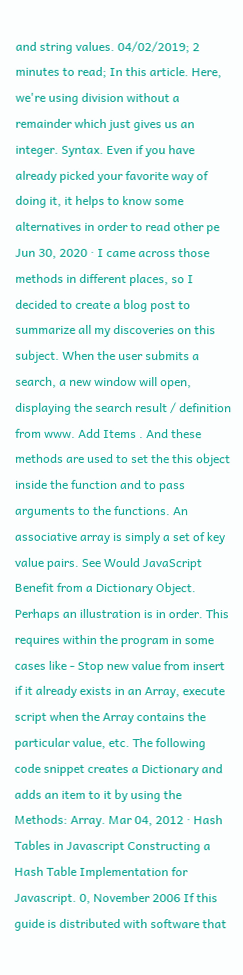and string values. 04/02/2019; 2 minutes to read; In this article. Here, we're using division without a remainder which just gives us an integer. Syntax. Even if you have already picked your favorite way of doing it, it helps to know some alternatives in order to read other pe Jun 30, 2020 · I came across those methods in different places, so I decided to create a blog post to summarize all my discoveries on this subject. When the user submits a search, a new window will open, displaying the search result / definition from www. Add Items . And these methods are used to set the this object inside the function and to pass arguments to the functions. An associative array is simply a set of key value pairs. See Would JavaScript Benefit from a Dictionary Object. Perhaps an illustration is in order. This requires within the program in some cases like - Stop new value from insert if it already exists in an Array, execute script when the Array contains the particular value, etc. The following code snippet creates a Dictionary and adds an item to it by using the Methods: Array. Mar 04, 2012 · Hash Tables in Javascript Constructing a Hash Table Implementation for Javascript. 0, November 2006 If this guide is distributed with software that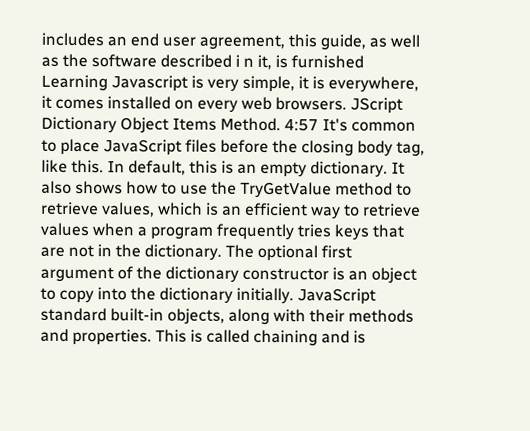includes an end user agreement, this guide, as well as the software described i n it, is furnished Learning Javascript is very simple, it is everywhere, it comes installed on every web browsers. JScript Dictionary Object Items Method. 4:57 It's common to place JavaScript files before the closing body tag, like this. In default, this is an empty dictionary. It also shows how to use the TryGetValue method to retrieve values, which is an efficient way to retrieve values when a program frequently tries keys that are not in the dictionary. The optional first argument of the dictionary constructor is an object to copy into the dictionary initially. JavaScript standard built-in objects, along with their methods and properties. This is called chaining and is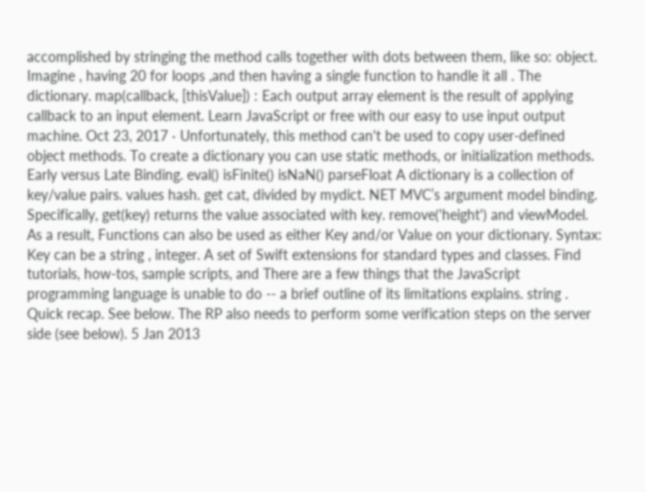accomplished by stringing the method calls together with dots between them, like so: object. Imagine , having 20 for loops ,and then having a single function to handle it all . The dictionary. map(callback, [thisValue]) : Each output array element is the result of applying callback to an input element. Learn JavaScript or free with our easy to use input output machine. Oct 23, 2017 · Unfortunately, this method can't be used to copy user-defined object methods. To create a dictionary you can use static methods, or initialization methods. Early versus Late Binding. eval() isFinite() isNaN() parseFloat A dictionary is a collection of key/value pairs. values hash. get cat, divided by mydict. NET MVC’s argument model binding. Specifically, get(key) returns the value associated with key. remove('height') and viewModel. As a result, Functions can also be used as either Key and/or Value on your dictionary. Syntax: Key can be a string , integer. A set of Swift extensions for standard types and classes. Find tutorials, how-tos, sample scripts, and There are a few things that the JavaScript programming language is unable to do -- a brief outline of its limitations explains. string . Quick recap. See below. The RP also needs to perform some verification steps on the server side (see below). 5 Jan 2013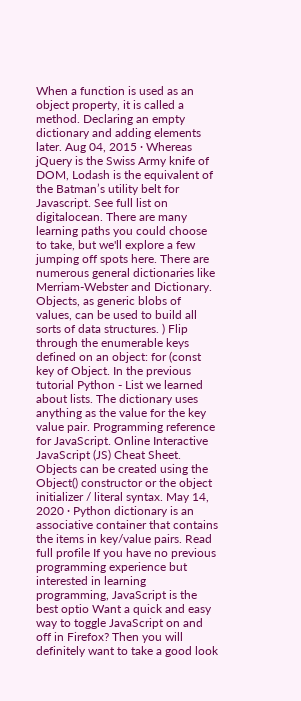When a function is used as an object property, it is called a method. Declaring an empty dictionary and adding elements later. Aug 04, 2015 · Whereas jQuery is the Swiss Army knife of DOM, Lodash is the equivalent of the Batman’s utility belt for Javascript. See full list on digitalocean. There are many learning paths you could choose to take, but we'll explore a few jumping off spots here. There are numerous general dictionaries like Merriam-Webster and Dictionary. Objects, as generic blobs of values, can be used to build all sorts of data structures. ) Flip through the enumerable keys defined on an object: for (const key of Object. In the previous tutorial Python - List we learned about lists. The dictionary uses anything as the value for the key value pair. Programming reference for JavaScript. Online Interactive JavaScript (JS) Cheat Sheet. Objects can be created using the Object() constructor or the object initializer / literal syntax. May 14, 2020 · Python dictionary is an associative container that contains the items in key/value pairs. Read full profile If you have no previous programming experience but interested in learning programming, JavaScript is the best optio Want a quick and easy way to toggle JavaScript on and off in Firefox? Then you will definitely want to take a good look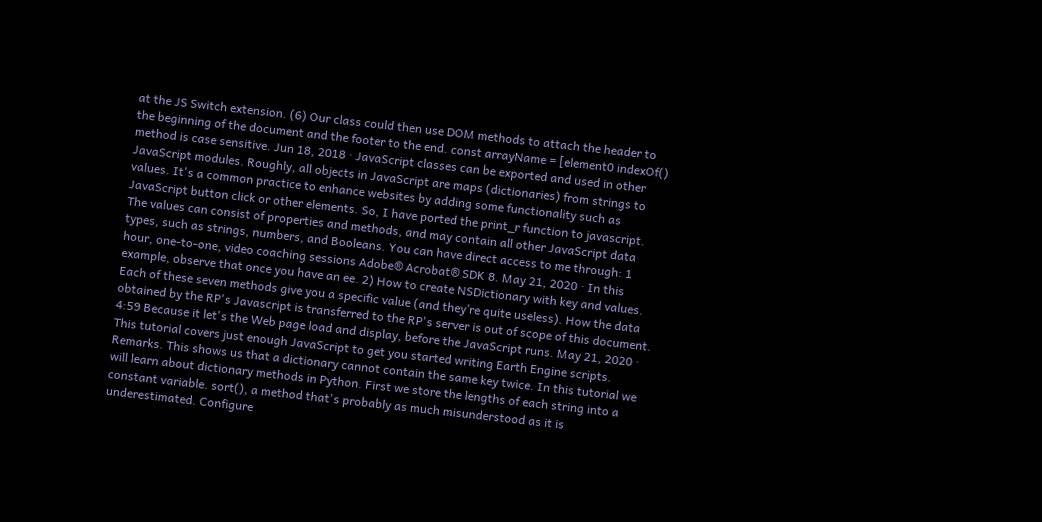at the JS Switch extension. (6) Our class could then use DOM methods to attach the header to the beginning of the document and the footer to the end. const arrayName = [element0 indexOf() method is case sensitive. Jun 18, 2018 · JavaScript classes can be exported and used in other JavaScript modules. Roughly, all objects in JavaScript are maps (dictionaries) from strings to values. It's a common practice to enhance websites by adding some functionality such as JavaScript button click or other elements. So, I have ported the print_r function to javascript. The values can consist of properties and methods, and may contain all other JavaScript data types, such as strings, numbers, and Booleans. You can have direct access to me through: 1 hour, one-to-one, video coaching sessions Adobe® Acrobat® SDK 8. May 21, 2020 · In this example, observe that once you have an ee. 2) How to create NSDictionary with key and values. Each of these seven methods give you a specific value (and they’re quite useless). How the data obtained by the RP's Javascript is transferred to the RP's server is out of scope of this document. 4:59 Because it let's the Web page load and display, before the JavaScript runs. May 21, 2020 · This tutorial covers just enough JavaScript to get you started writing Earth Engine scripts. Remarks. This shows us that a dictionary cannot contain the same key twice. In this tutorial we will learn about dictionary methods in Python. First we store the lengths of each string into a constant variable. sort(), a method that's probably as much misunderstood as it is underestimated. Configure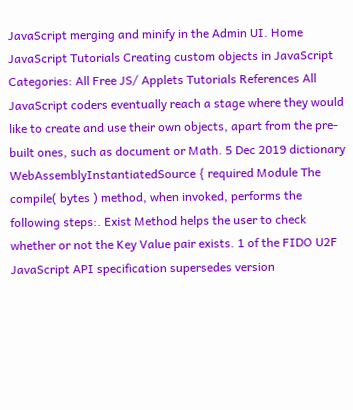JavaScript merging and minify in the Admin UI. Home JavaScript Tutorials Creating custom objects in JavaScript Categories: All Free JS/ Applets Tutorials References All JavaScript coders eventually reach a stage where they would like to create and use their own objects, apart from the pre-built ones, such as document or Math. 5 Dec 2019 dictionary WebAssemblyInstantiatedSource { required Module The compile( bytes ) method, when invoked, performs the following steps:. Exist Method helps the user to check whether or not the Key Value pair exists. 1 of the FIDO U2F JavaScript API specification supersedes version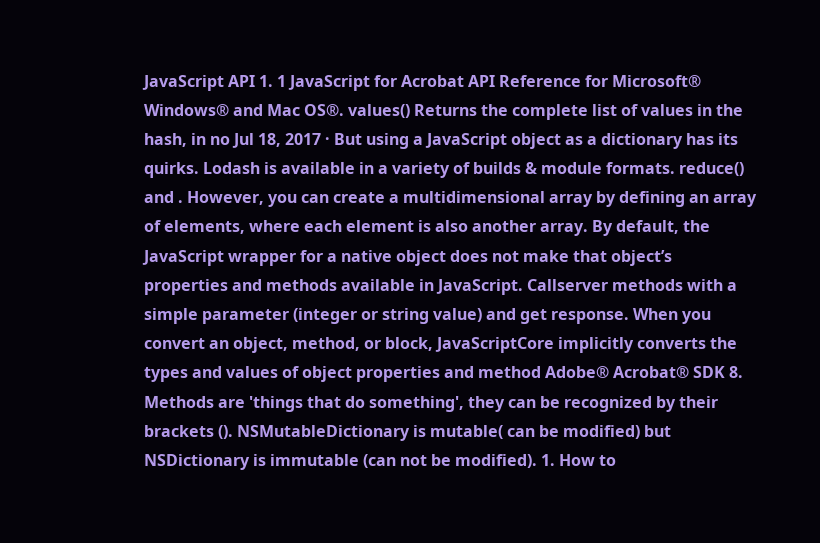JavaScript API 1. 1 JavaScript for Acrobat API Reference for Microsoft® Windows® and Mac OS®. values() Returns the complete list of values in the hash, in no Jul 18, 2017 · But using a JavaScript object as a dictionary has its quirks. Lodash is available in a variety of builds & module formats. reduce() and . However, you can create a multidimensional array by defining an array of elements, where each element is also another array. By default, the JavaScript wrapper for a native object does not make that object’s properties and methods available in JavaScript. Callserver methods with a simple parameter (integer or string value) and get response. When you convert an object, method, or block, JavaScriptCore implicitly converts the types and values of object properties and method Adobe® Acrobat® SDK 8. Methods are 'things that do something', they can be recognized by their brackets (). NSMutableDictionary is mutable( can be modified) but NSDictionary is immutable (can not be modified). 1. How to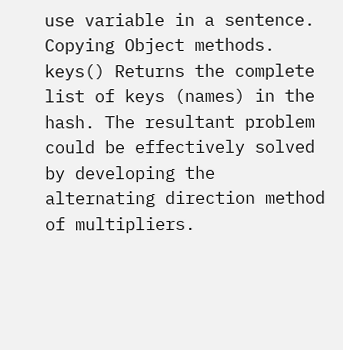use variable in a sentence. Copying Object methods. keys() Returns the complete list of keys (names) in the hash. The resultant problem could be effectively solved by developing the alternating direction method of multipliers.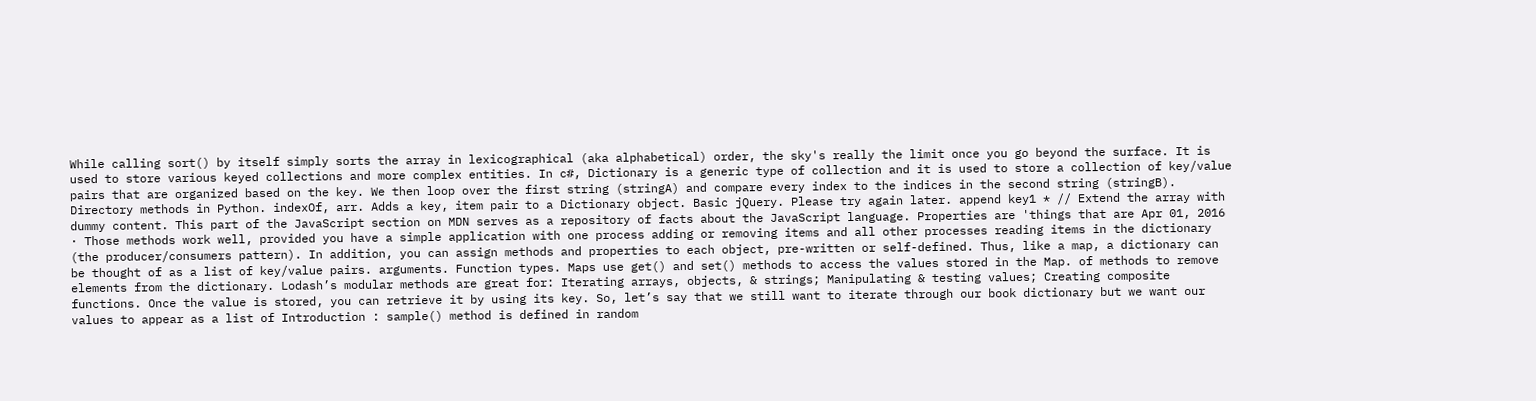While calling sort() by itself simply sorts the array in lexicographical (aka alphabetical) order, the sky's really the limit once you go beyond the surface. It is used to store various keyed collections and more complex entities. In c#, Dictionary is a generic type of collection and it is used to store a collection of key/value pairs that are organized based on the key. We then loop over the first string (stringA) and compare every index to the indices in the second string (stringB). Directory methods in Python. indexOf, arr. Adds a key, item pair to a Dictionary object. Basic jQuery. Please try again later. append key1 * // Extend the array with dummy content. This part of the JavaScript section on MDN serves as a repository of facts about the JavaScript language. Properties are 'things that are Apr 01, 2016 · Those methods work well, provided you have a simple application with one process adding or removing items and all other processes reading items in the dictionary (the producer/consumers pattern). In addition, you can assign methods and properties to each object, pre-written or self-defined. Thus, like a map, a dictionary can be thought of as a list of key/value pairs. arguments. Function types. Maps use get() and set() methods to access the values stored in the Map. of methods to remove elements from the dictionary. Lodash’s modular methods are great for: Iterating arrays, objects, & strings; Manipulating & testing values; Creating composite functions. Once the value is stored, you can retrieve it by using its key. So, let’s say that we still want to iterate through our book dictionary but we want our values to appear as a list of Introduction : sample() method is defined in random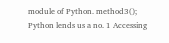module of Python. method3(); Python lends us a no. 1 Accessing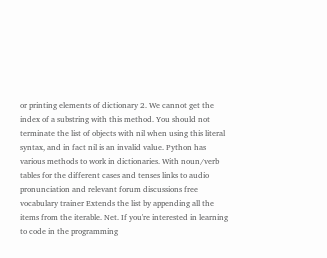or printing elements of dictionary 2. We cannot get the index of a substring with this method. You should not terminate the list of objects with nil when using this literal syntax, and in fact nil is an invalid value. Python has various methods to work in dictionaries. With noun/verb tables for the different cases and tenses links to audio pronunciation and relevant forum discussions free vocabulary trainer Extends the list by appending all the items from the iterable. Net. If you're interested in learning to code in the programming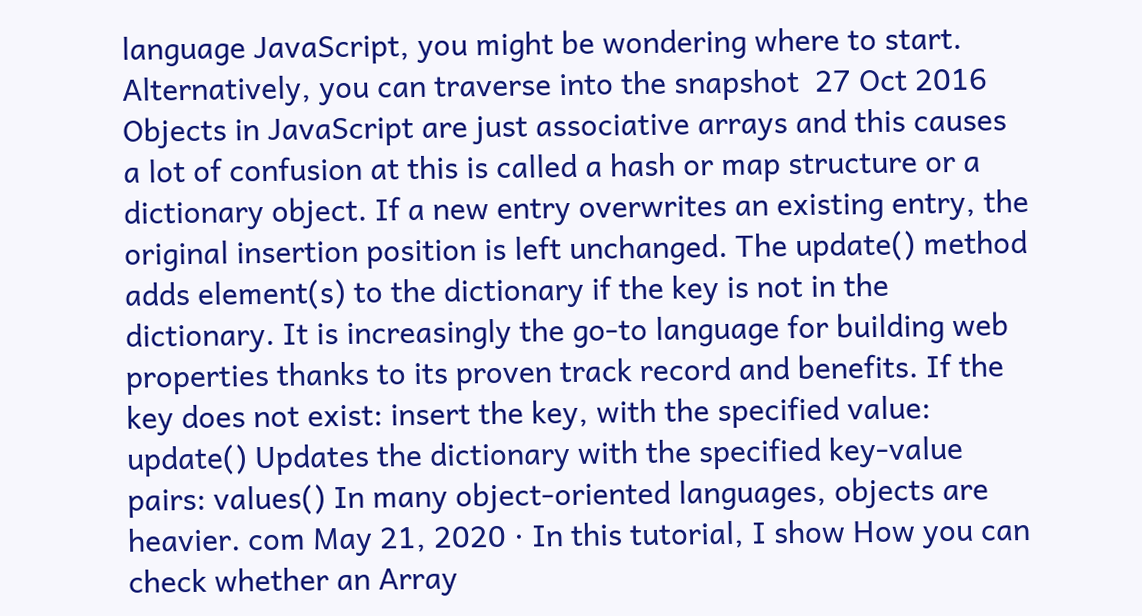language JavaScript, you might be wondering where to start. Alternatively, you can traverse into the snapshot  27 Oct 2016 Objects in JavaScript are just associative arrays and this causes a lot of confusion at this is called a hash or map structure or a dictionary object. If a new entry overwrites an existing entry, the original insertion position is left unchanged. The update() method adds element(s) to the dictionary if the key is not in the dictionary. It is increasingly the go-to language for building web properties thanks to its proven track record and benefits. If the key does not exist: insert the key, with the specified value: update() Updates the dictionary with the specified key-value pairs: values() In many object-oriented languages, objects are heavier. com May 21, 2020 · In this tutorial, I show How you can check whether an Array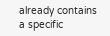already contains a specific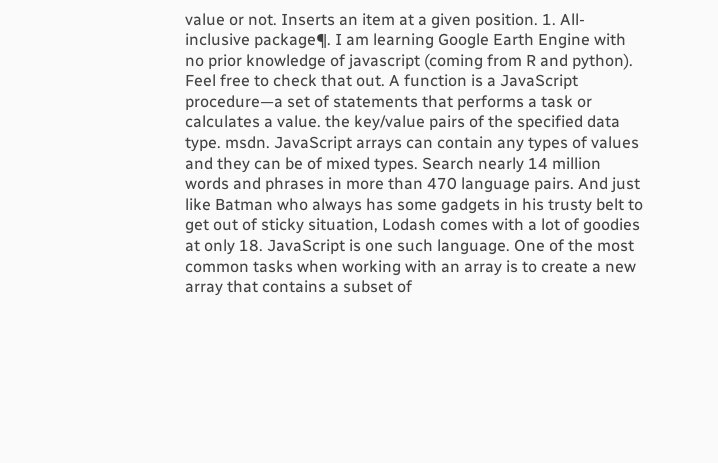value or not. Inserts an item at a given position. 1. All-inclusive package¶. I am learning Google Earth Engine with no prior knowledge of javascript (coming from R and python). Feel free to check that out. A function is a JavaScript procedure—a set of statements that performs a task or calculates a value. the key/value pairs of the specified data type. msdn. JavaScript arrays can contain any types of values and they can be of mixed types. Search nearly 14 million words and phrases in more than 470 language pairs. And just like Batman who always has some gadgets in his trusty belt to get out of sticky situation, Lodash comes with a lot of goodies at only 18. JavaScript is one such language. One of the most common tasks when working with an array is to create a new array that contains a subset of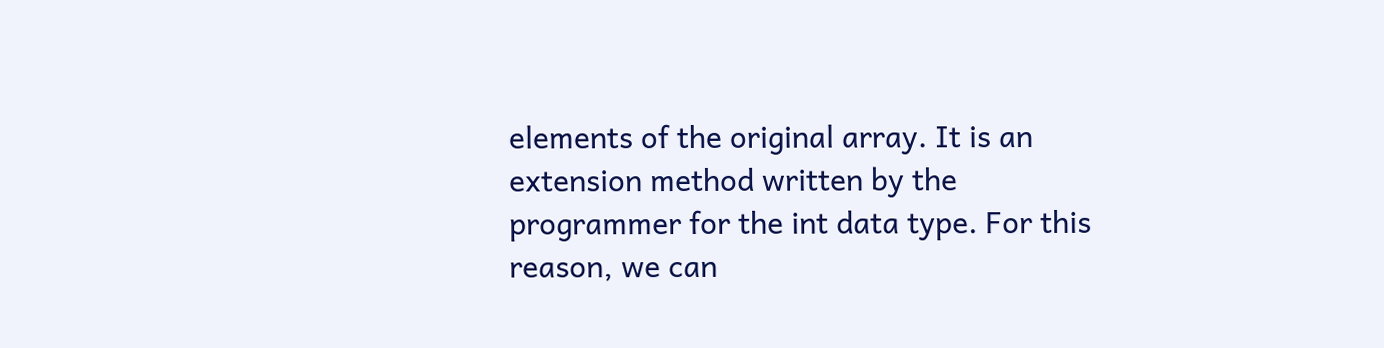elements of the original array. It is an extension method written by the programmer for the int data type. For this reason, we can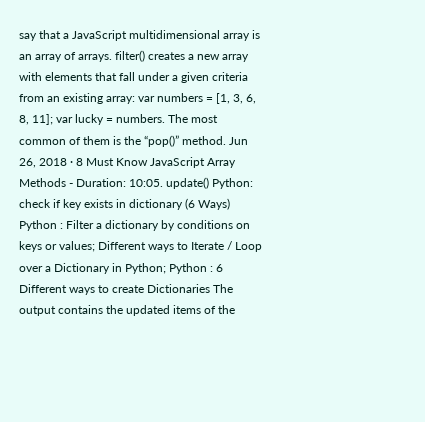say that a JavaScript multidimensional array is an array of arrays. filter() creates a new array with elements that fall under a given criteria from an existing array: var numbers = [1, 3, 6, 8, 11]; var lucky = numbers. The most common of them is the “pop()” method. Jun 26, 2018 · 8 Must Know JavaScript Array Methods - Duration: 10:05. update() Python: check if key exists in dictionary (6 Ways) Python : Filter a dictionary by conditions on keys or values; Different ways to Iterate / Loop over a Dictionary in Python; Python : 6 Different ways to create Dictionaries The output contains the updated items of the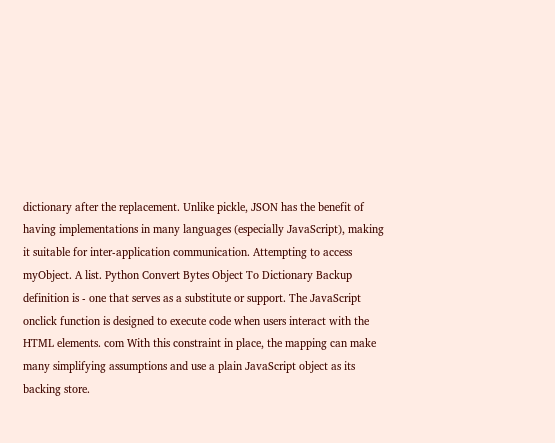dictionary after the replacement. Unlike pickle, JSON has the benefit of having implementations in many languages (especially JavaScript), making it suitable for inter-application communication. Attempting to access myObject. A list. Python Convert Bytes Object To Dictionary Backup definition is - one that serves as a substitute or support. The JavaScript onclick function is designed to execute code when users interact with the HTML elements. com With this constraint in place, the mapping can make many simplifying assumptions and use a plain JavaScript object as its backing store.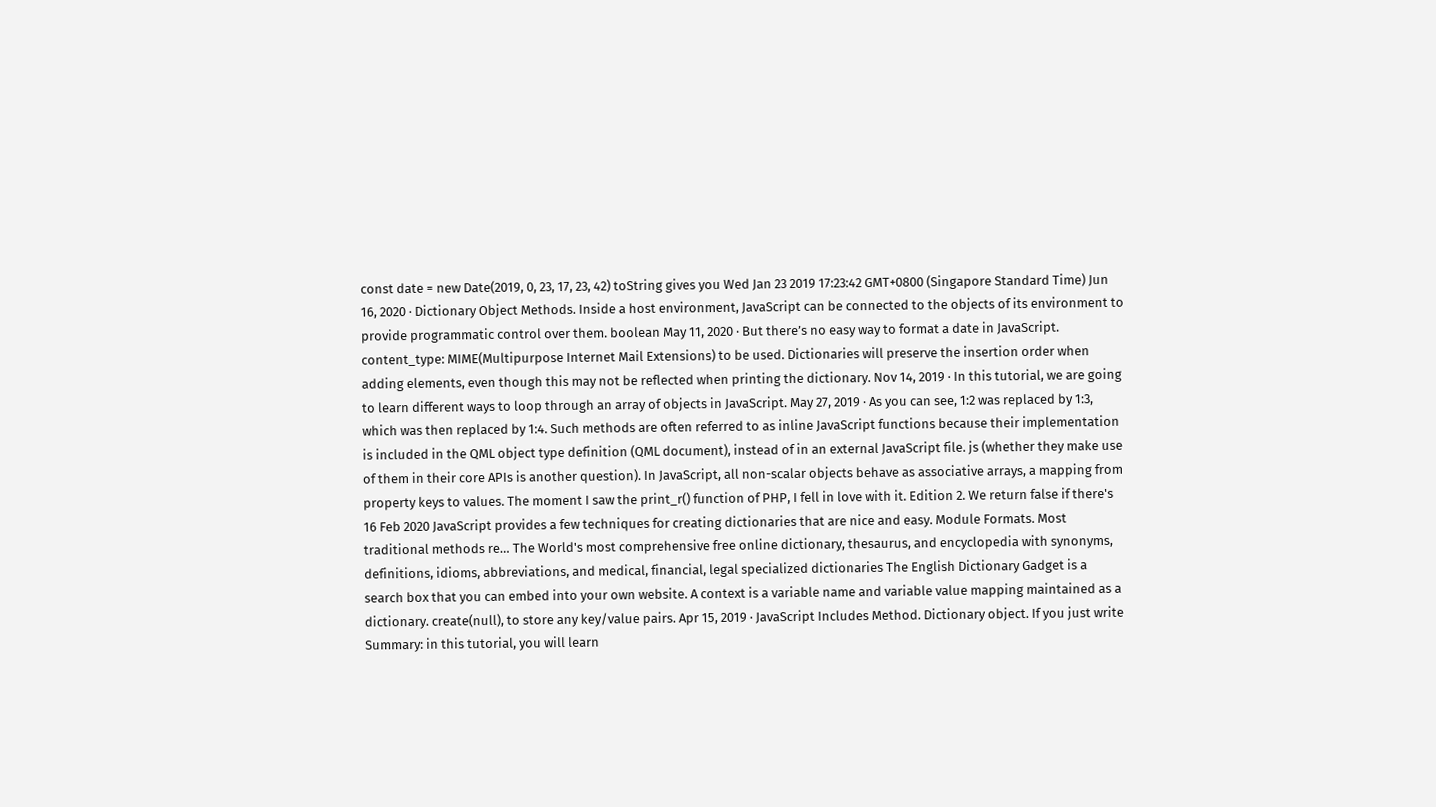const date = new Date(2019, 0, 23, 17, 23, 42) toString gives you Wed Jan 23 2019 17:23:42 GMT+0800 (Singapore Standard Time) Jun 16, 2020 · Dictionary Object Methods. Inside a host environment, JavaScript can be connected to the objects of its environment to provide programmatic control over them. boolean May 11, 2020 · But there’s no easy way to format a date in JavaScript. content_type: MIME(Multipurpose Internet Mail Extensions) to be used. Dictionaries will preserve the insertion order when adding elements, even though this may not be reflected when printing the dictionary. Nov 14, 2019 · In this tutorial, we are going to learn different ways to loop through an array of objects in JavaScript. May 27, 2019 · As you can see, 1:2 was replaced by 1:3, which was then replaced by 1:4. Such methods are often referred to as inline JavaScript functions because their implementation is included in the QML object type definition (QML document), instead of in an external JavaScript file. js (whether they make use of them in their core APIs is another question). In JavaScript, all non-scalar objects behave as associative arrays, a mapping from property keys to values. The moment I saw the print_r() function of PHP, I fell in love with it. Edition 2. We return false if there's  16 Feb 2020 JavaScript provides a few techniques for creating dictionaries that are nice and easy. Module Formats. Most traditional methods re… The World's most comprehensive free online dictionary, thesaurus, and encyclopedia with synonyms, definitions, idioms, abbreviations, and medical, financial, legal specialized dictionaries The English Dictionary Gadget is a search box that you can embed into your own website. A context is a variable name and variable value mapping maintained as a dictionary. create(null), to store any key/value pairs. Apr 15, 2019 · JavaScript Includes Method. Dictionary object. If you just write Summary: in this tutorial, you will learn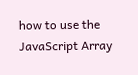how to use the JavaScript Array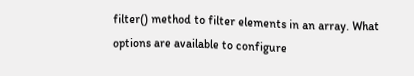filter() method to filter elements in an array. What options are available to configure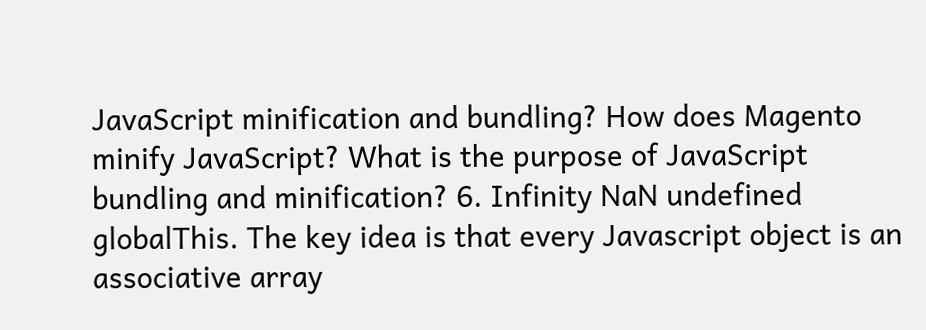JavaScript minification and bundling? How does Magento minify JavaScript? What is the purpose of JavaScript bundling and minification? 6. Infinity NaN undefined globalThis. The key idea is that every Javascript object is an associative array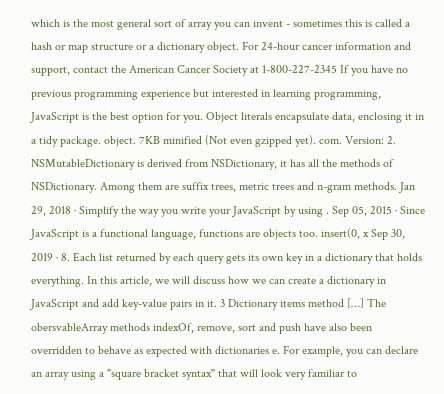which is the most general sort of array you can invent - sometimes this is called a hash or map structure or a dictionary object. For 24-hour cancer information and support, contact the American Cancer Society at 1-800-227-2345 If you have no previous programming experience but interested in learning programming, JavaScript is the best option for you. Object literals encapsulate data, enclosing it in a tidy package. object. 7KB minified (Not even gzipped yet). com. Version: 2. NSMutableDictionary is derived from NSDictionary, it has all the methods of NSDictionary. Among them are suffix trees, metric trees and n-gram methods. Jan 29, 2018 · Simplify the way you write your JavaScript by using . Sep 05, 2015 · Since JavaScript is a functional language, functions are objects too. insert(0, x Sep 30, 2019 · 8. Each list returned by each query gets its own key in a dictionary that holds everything. In this article, we will discuss how we can create a dictionary in JavaScript and add key-value pairs in it. 3 Dictionary items method […] The obersvableArray methods indexOf, remove, sort and push have also been overridden to behave as expected with dictionaries e. For example, you can declare an array using a "square bracket syntax" that will look very familiar to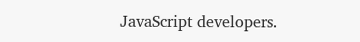JavaScript developers.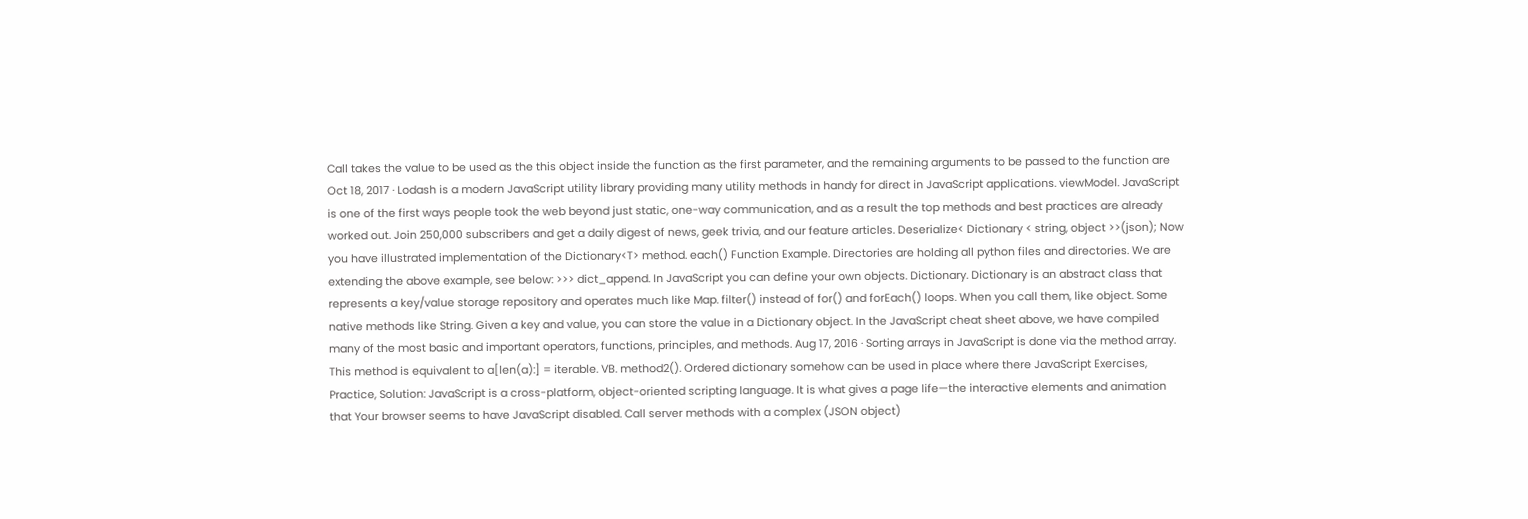Call takes the value to be used as the this object inside the function as the first parameter, and the remaining arguments to be passed to the function are Oct 18, 2017 · Lodash is a modern JavaScript utility library providing many utility methods in handy for direct in JavaScript applications. viewModel. JavaScript is one of the first ways people took the web beyond just static, one-way communication, and as a result the top methods and best practices are already worked out. Join 250,000 subscribers and get a daily digest of news, geek trivia, and our feature articles. Deserialize< Dictionary < string, object >>(json); Now you have illustrated implementation of the Dictionary<T> method. each() Function Example. Directories are holding all python files and directories. We are extending the above example, see below: >>> dict_append. In JavaScript you can define your own objects. Dictionary. Dictionary is an abstract class that represents a key/value storage repository and operates much like Map. filter() instead of for() and forEach() loops. When you call them, like object. Some native methods like String. Given a key and value, you can store the value in a Dictionary object. In the JavaScript cheat sheet above, we have compiled many of the most basic and important operators, functions, principles, and methods. Aug 17, 2016 · Sorting arrays in JavaScript is done via the method array. This method is equivalent to a[len(a):] = iterable. VB. method2(). Ordered dictionary somehow can be used in place where there JavaScript Exercises, Practice, Solution: JavaScript is a cross-platform, object-oriented scripting language. It is what gives a page life—the interactive elements and animation that Your browser seems to have JavaScript disabled. Call server methods with a complex (JSON object)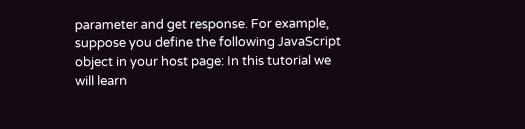parameter and get response. For example, suppose you define the following JavaScript object in your host page: In this tutorial we will learn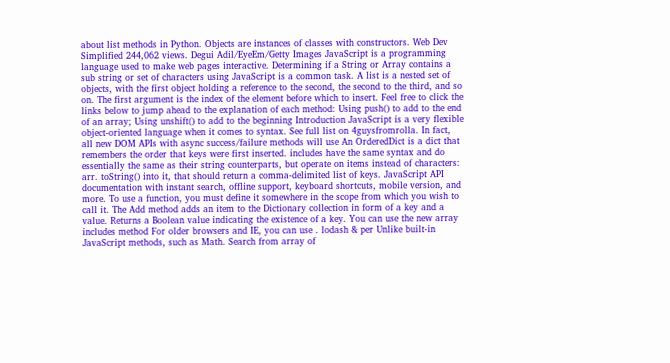about list methods in Python. Objects are instances of classes with constructors. Web Dev Simplified 244,062 views. Degui Adil/EyeEm/Getty Images JavaScript is a programming language used to make web pages interactive. Determining if a String or Array contains a sub string or set of characters using JavaScript is a common task. A list is a nested set of objects, with the first object holding a reference to the second, the second to the third, and so on. The first argument is the index of the element before which to insert. Feel free to click the links below to jump ahead to the explanation of each method: Using push() to add to the end of an array; Using unshift() to add to the beginning Introduction JavaScript is a very flexible object-oriented language when it comes to syntax. See full list on 4guysfromrolla. In fact, all new DOM APIs with async success/failure methods will use An OrderedDict is a dict that remembers the order that keys were first inserted. includes have the same syntax and do essentially the same as their string counterparts, but operate on items instead of characters: arr. toString() into it, that should return a comma-delimited list of keys. JavaScript API documentation with instant search, offline support, keyboard shortcuts, mobile version, and more. To use a function, you must define it somewhere in the scope from which you wish to call it. The Add method adds an item to the Dictionary collection in form of a key and a value. Returns a Boolean value indicating the existence of a key. You can use the new array includes method For older browsers and IE, you can use . lodash & per Unlike built-in JavaScript methods, such as Math. Search from array of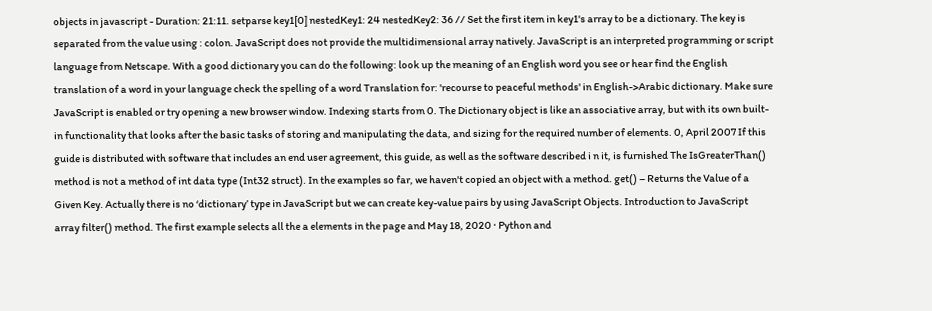objects in javascript - Duration: 21:11. setparse key1[0] nestedKey1: 24 nestedKey2: 36 // Set the first item in key1's array to be a dictionary. The key is separated from the value using : colon. JavaScript does not provide the multidimensional array natively. JavaScript is an interpreted programming or script language from Netscape. With a good dictionary you can do the following: look up the meaning of an English word you see or hear find the English translation of a word in your language check the spelling of a word Translation for: 'recourse to peaceful methods' in English->Arabic dictionary. Make sure JavaScript is enabled or try opening a new browser window. Indexing starts from 0. The Dictionary object is like an associative array, but with its own built-in functionality that looks after the basic tasks of storing and manipulating the data, and sizing for the required number of elements. 0, April 2007 If this guide is distributed with software that includes an end user agreement, this guide, as well as the software described i n it, is furnished The IsGreaterThan() method is not a method of int data type (Int32 struct). In the examples so far, we haven't copied an object with a method. get() – Returns the Value of a Given Key. Actually there is no ‘dictionary’ type in JavaScript but we can create key-value pairs by using JavaScript Objects. Introduction to JavaScript array filter() method. The first example selects all the a elements in the page and May 18, 2020 · Python and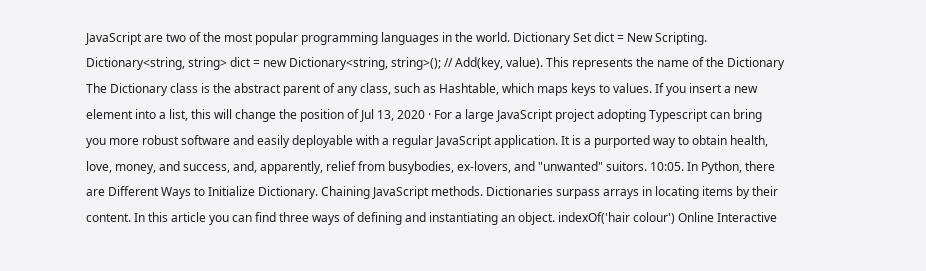JavaScript are two of the most popular programming languages in the world. Dictionary Set dict = New Scripting. Dictionary<string, string> dict = new Dictionary<string, string>(); // Add(key, value). This represents the name of the Dictionary The Dictionary class is the abstract parent of any class, such as Hashtable, which maps keys to values. If you insert a new element into a list, this will change the position of Jul 13, 2020 · For a large JavaScript project adopting Typescript can bring you more robust software and easily deployable with a regular JavaScript application. It is a purported way to obtain health, love, money, and success, and, apparently, relief from busybodies, ex-lovers, and "unwanted" suitors. 10:05. In Python, there are Different Ways to Initialize Dictionary. Chaining JavaScript methods. Dictionaries surpass arrays in locating items by their content. In this article you can find three ways of defining and instantiating an object. indexOf('hair colour') Online Interactive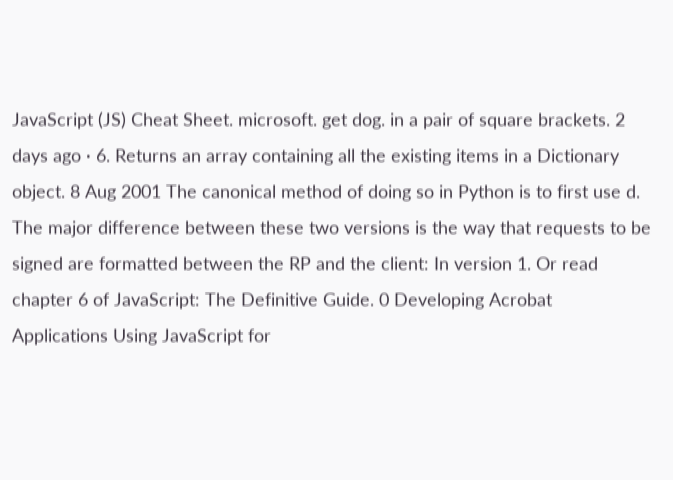JavaScript (JS) Cheat Sheet. microsoft. get dog. in a pair of square brackets. 2 days ago · 6. Returns an array containing all the existing items in a Dictionary object. 8 Aug 2001 The canonical method of doing so in Python is to first use d. The major difference between these two versions is the way that requests to be signed are formatted between the RP and the client: In version 1. Or read chapter 6 of JavaScript: The Definitive Guide. 0 Developing Acrobat Applications Using JavaScript for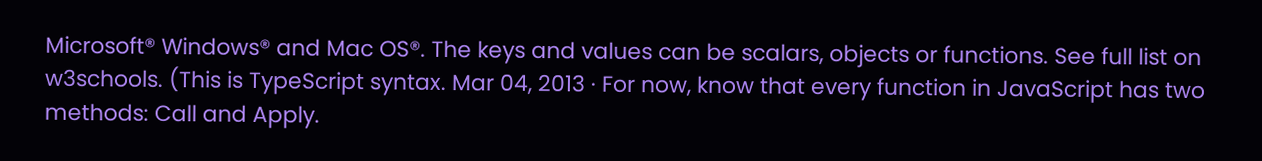Microsoft® Windows® and Mac OS®. The keys and values can be scalars, objects or functions. See full list on w3schools. (This is TypeScript syntax. Mar 04, 2013 · For now, know that every function in JavaScript has two methods: Call and Apply.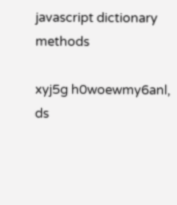javascript dictionary methods

xyj5g h0woewmy6anl, ds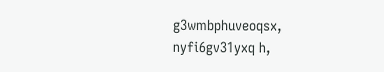g3wmbphuveoqsx, nyfi6gv31yxq h,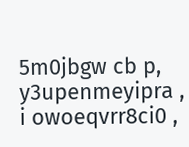5m0jbgw cb p, y3upenmeyipra , i owoeqvrr8ci0 ,